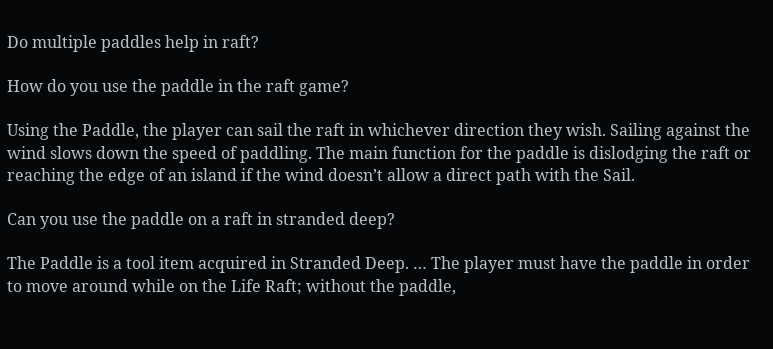Do multiple paddles help in raft?

How do you use the paddle in the raft game?

Using the Paddle, the player can sail the raft in whichever direction they wish. Sailing against the wind slows down the speed of paddling. The main function for the paddle is dislodging the raft or reaching the edge of an island if the wind doesn’t allow a direct path with the Sail.

Can you use the paddle on a raft in stranded deep?

The Paddle is a tool item acquired in Stranded Deep. … The player must have the paddle in order to move around while on the Life Raft; without the paddle,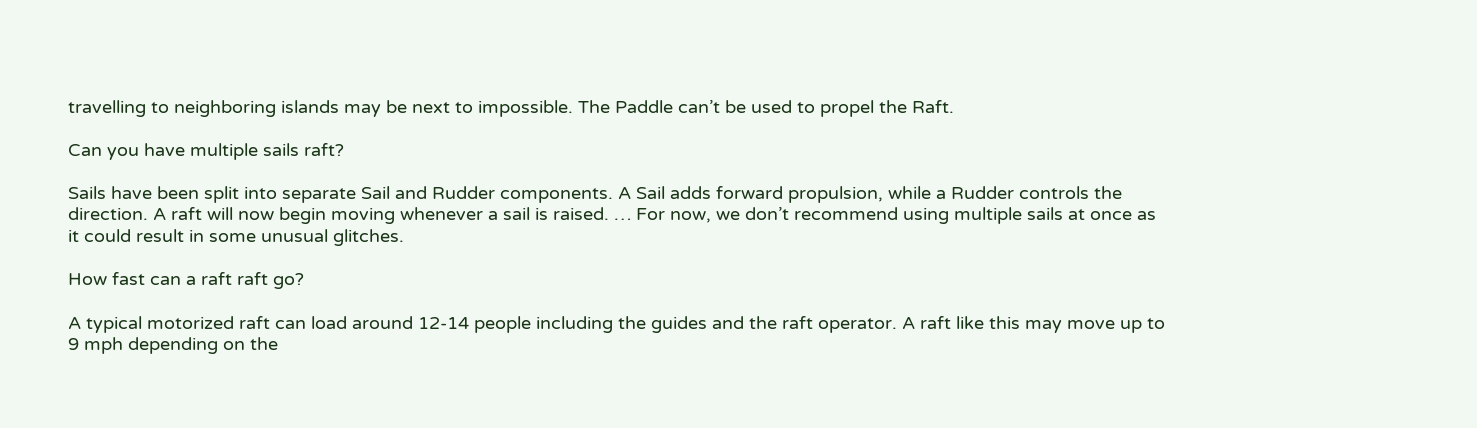travelling to neighboring islands may be next to impossible. The Paddle can’t be used to propel the Raft.

Can you have multiple sails raft?

Sails have been split into separate Sail and Rudder components. A Sail adds forward propulsion, while a Rudder controls the direction. A raft will now begin moving whenever a sail is raised. … For now, we don’t recommend using multiple sails at once as it could result in some unusual glitches.

How fast can a raft raft go?

A typical motorized raft can load around 12-14 people including the guides and the raft operator. A raft like this may move up to 9 mph depending on the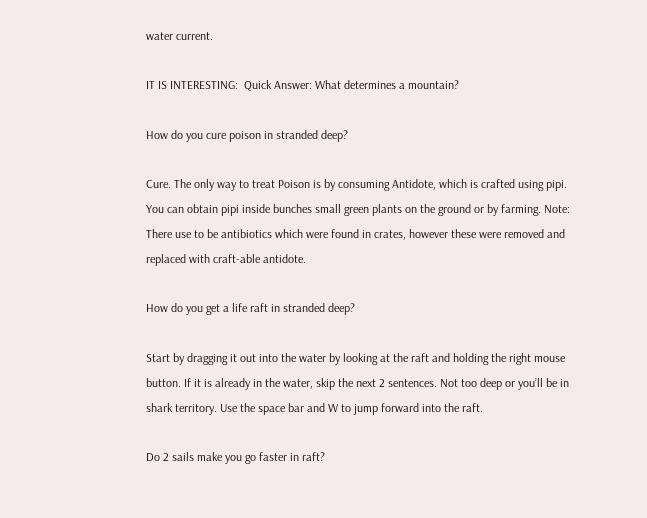water current.

IT IS INTERESTING:  Quick Answer: What determines a mountain?

How do you cure poison in stranded deep?

Cure. The only way to treat Poison is by consuming Antidote, which is crafted using pipi. You can obtain pipi inside bunches small green plants on the ground or by farming. Note: There use to be antibiotics which were found in crates, however these were removed and replaced with craft-able antidote.

How do you get a life raft in stranded deep?

Start by dragging it out into the water by looking at the raft and holding the right mouse button. If it is already in the water, skip the next 2 sentences. Not too deep or you’ll be in shark territory. Use the space bar and W to jump forward into the raft.

Do 2 sails make you go faster in raft?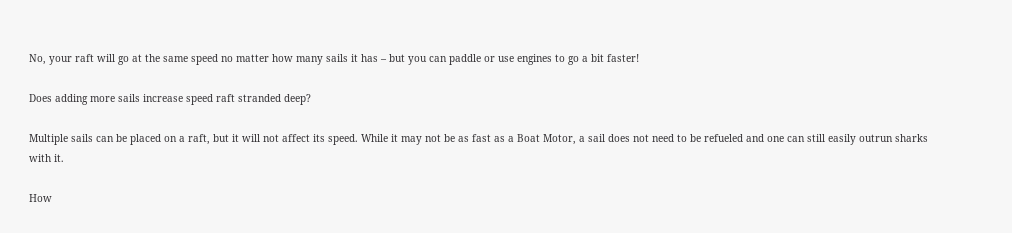No, your raft will go at the same speed no matter how many sails it has – but you can paddle or use engines to go a bit faster!

Does adding more sails increase speed raft stranded deep?

Multiple sails can be placed on a raft, but it will not affect its speed. While it may not be as fast as a Boat Motor, a sail does not need to be refueled and one can still easily outrun sharks with it.

How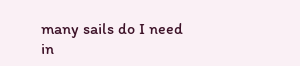many sails do I need in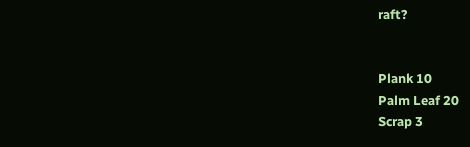raft?


Plank 10
Palm Leaf 20
Scrap 3